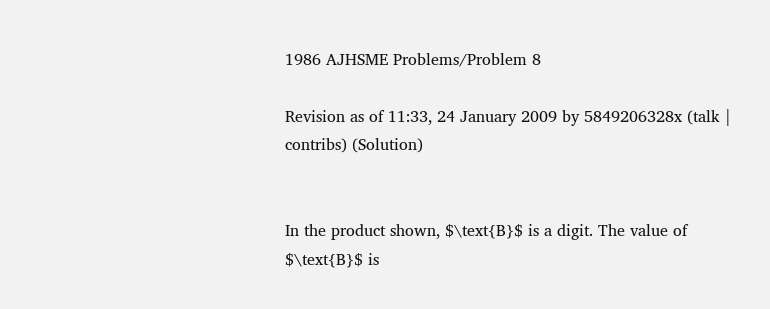1986 AJHSME Problems/Problem 8

Revision as of 11:33, 24 January 2009 by 5849206328x (talk | contribs) (Solution)


In the product shown, $\text{B}$ is a digit. The value of $\text{B}$ is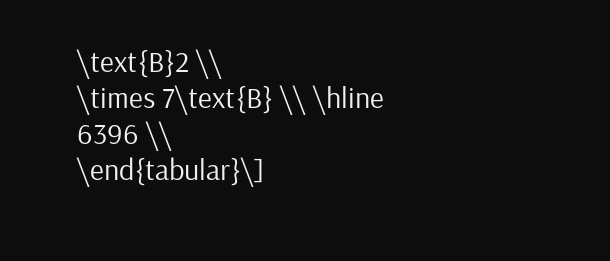\text{B}2 \\
\times 7\text{B} \\ \hline
6396 \\
\end{tabular}\]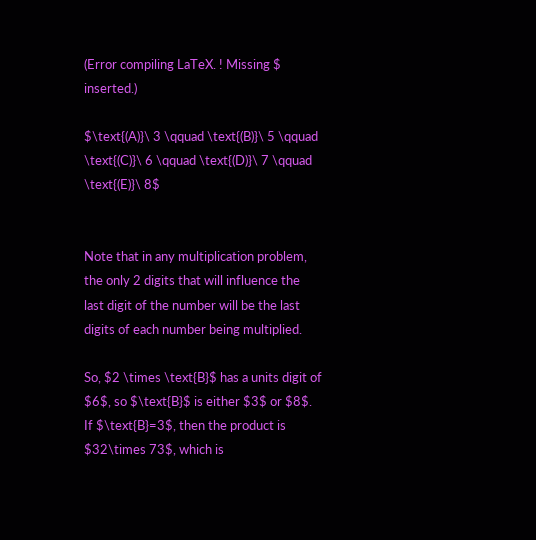(Error compiling LaTeX. ! Missing $ inserted.)

$\text{(A)}\ 3 \qquad \text{(B)}\ 5 \qquad \text{(C)}\ 6 \qquad \text{(D)}\ 7 \qquad \text{(E)}\ 8$


Note that in any multiplication problem, the only 2 digits that will influence the last digit of the number will be the last digits of each number being multiplied.

So, $2 \times \text{B}$ has a units digit of $6$, so $\text{B}$ is either $3$ or $8$. If $\text{B}=3$, then the product is $32\times 73$, which is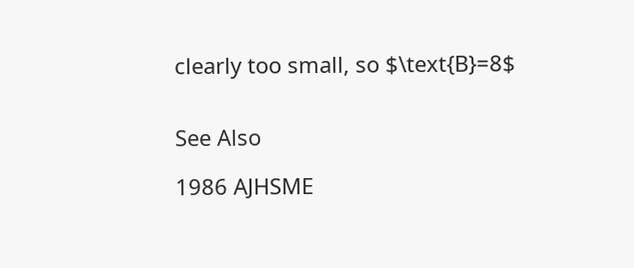clearly too small, so $\text{B}=8$


See Also

1986 AJHSME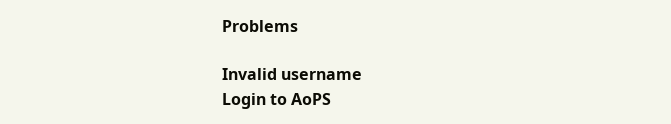Problems

Invalid username
Login to AoPS